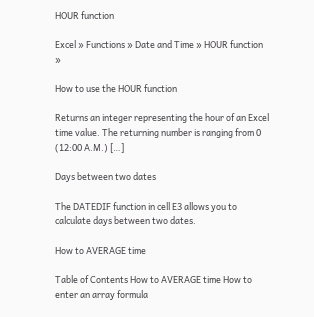HOUR function

Excel » Functions » Date and Time » HOUR function »

How to use the HOUR function

Returns an integer representing the hour of an Excel time value. The returning number is ranging from 0 (12:00 A.M.) […]

Days between two dates

The DATEDIF function in cell E3 allows you to calculate days between two dates.

How to AVERAGE time

Table of Contents How to AVERAGE time How to enter an array formula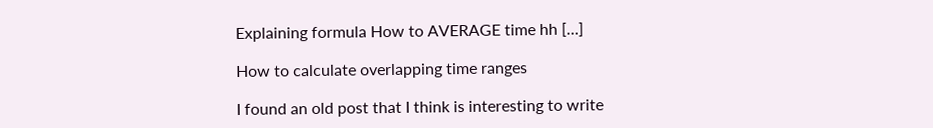Explaining formula How to AVERAGE time hh […]

How to calculate overlapping time ranges

I found an old post that I think is interesting to write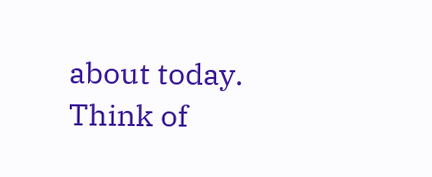about today. Think of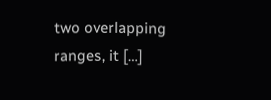two overlapping ranges, it […]